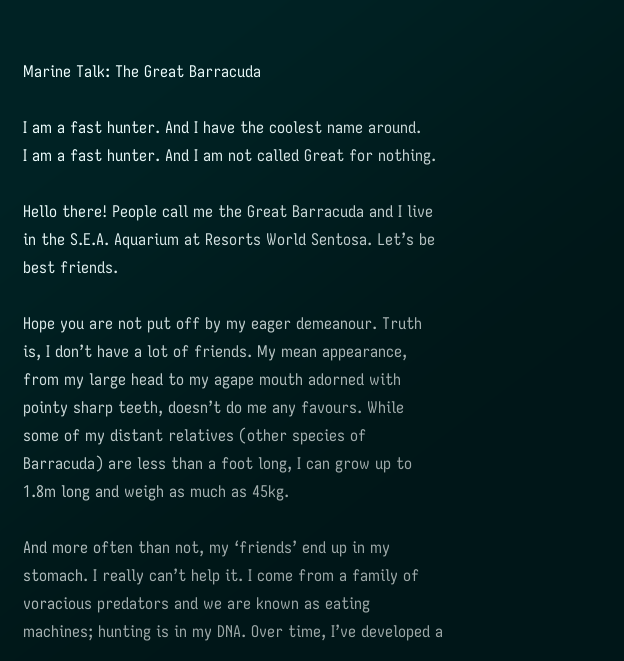Marine Talk: The Great Barracuda

I am a fast hunter. And I have the coolest name around.
I am a fast hunter. And I am not called Great for nothing.

Hello there! People call me the Great Barracuda and I live in the S.E.A. Aquarium at Resorts World Sentosa. Let’s be best friends.

Hope you are not put off by my eager demeanour. Truth is, I don’t have a lot of friends. My mean appearance, from my large head to my agape mouth adorned with pointy sharp teeth, doesn’t do me any favours. While some of my distant relatives (other species of Barracuda) are less than a foot long, I can grow up to 1.8m long and weigh as much as 45kg.

And more often than not, my ‘friends’ end up in my stomach. I really can’t help it. I come from a family of voracious predators and we are known as eating machines; hunting is in my DNA. Over time, I’ve developed a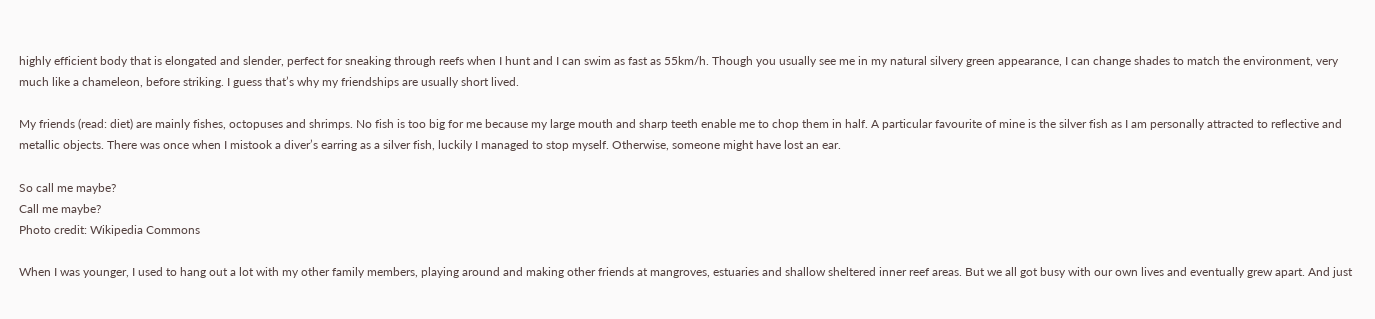highly efficient body that is elongated and slender, perfect for sneaking through reefs when I hunt and I can swim as fast as 55km/h. Though you usually see me in my natural silvery green appearance, I can change shades to match the environment, very much like a chameleon, before striking. I guess that’s why my friendships are usually short lived.

My friends (read: diet) are mainly fishes, octopuses and shrimps. No fish is too big for me because my large mouth and sharp teeth enable me to chop them in half. A particular favourite of mine is the silver fish as I am personally attracted to reflective and metallic objects. There was once when I mistook a diver’s earring as a silver fish, luckily I managed to stop myself. Otherwise, someone might have lost an ear.

So call me maybe?
Call me maybe?
Photo credit: Wikipedia Commons

When I was younger, I used to hang out a lot with my other family members, playing around and making other friends at mangroves, estuaries and shallow sheltered inner reef areas. But we all got busy with our own lives and eventually grew apart. And just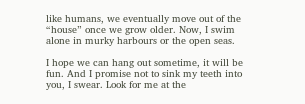like humans, we eventually move out of the “house” once we grow older. Now, I swim alone in murky harbours or the open seas.

I hope we can hang out sometime, it will be fun. And I promise not to sink my teeth into you, I swear. Look for me at the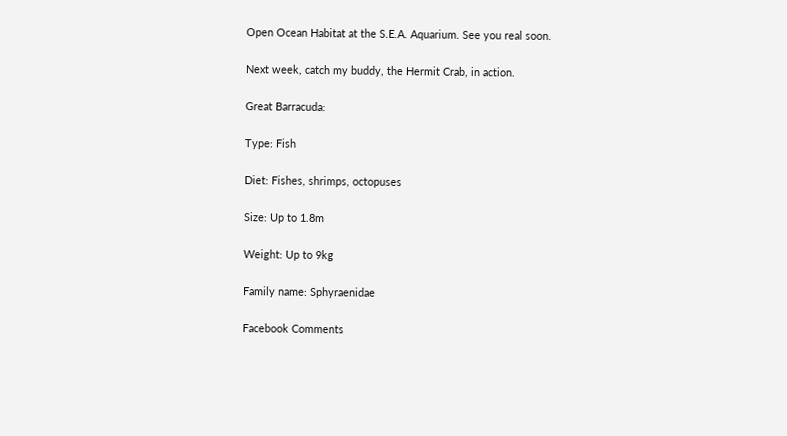Open Ocean Habitat at the S.E.A. Aquarium. See you real soon.

Next week, catch my buddy, the Hermit Crab, in action.

Great Barracuda:

Type: Fish

Diet: Fishes, shrimps, octopuses

Size: Up to 1.8m

Weight: Up to 9kg

Family name: Sphyraenidae

Facebook Comments